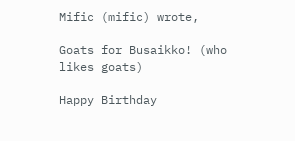Mific (mific) wrote,

Goats for Busaikko! (who likes goats)

Happy Birthday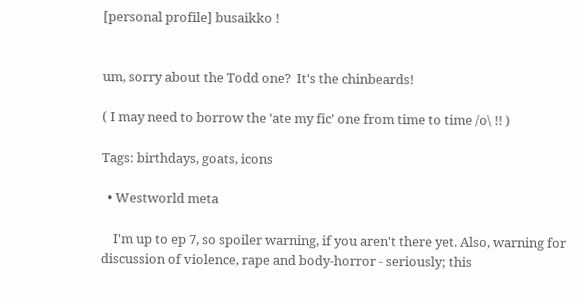[personal profile] busaikko !


um, sorry about the Todd one?  It's the chinbeards!

( I may need to borrow the 'ate my fic' one from time to time /o\ !! )

Tags: birthdays, goats, icons

  • Westworld meta

    I'm up to ep 7, so spoiler warning, if you aren't there yet. Also, warning for discussion of violence, rape and body-horror - seriously; this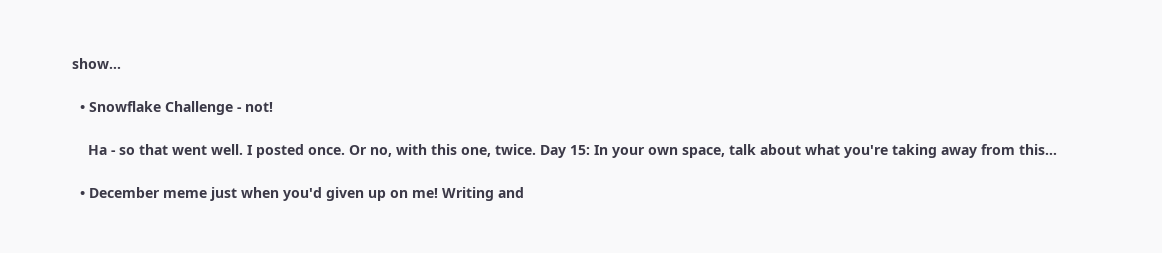show…

  • Snowflake Challenge - not!

    Ha - so that went well. I posted once. Or no, with this one, twice. Day 15: In your own space, talk about what you're taking away from this…

  • December meme just when you'd given up on me! Writing and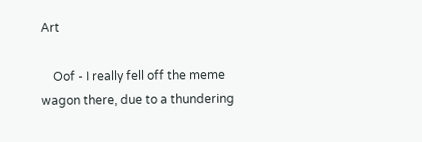Art

    Oof - I really fell off the meme wagon there, due to a thundering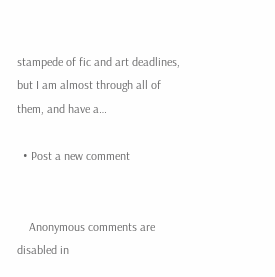stampede of fic and art deadlines, but I am almost through all of them, and have a…

  • Post a new comment


    Anonymous comments are disabled in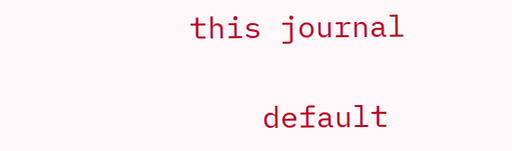this journal

    default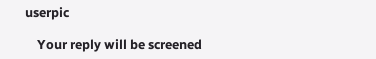userpic

    Your reply will be screened